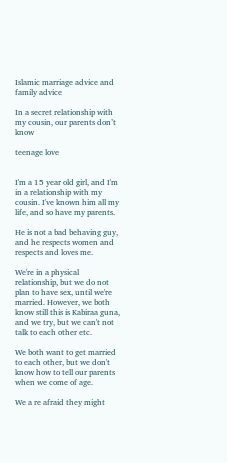Islamic marriage advice and family advice

In a secret relationship with my cousin, our parents don’t know

teenage love


I'm a 15 year old girl, and I'm in a relationship with my cousin. I've known him all my life, and so have my parents.

He is not a bad behaving guy, and he respects women and respects and loves me.

We're in a physical relationship, but we do not plan to have sex, until we're married. However, we both know still this is Kabiraa guna, and we try, but we can't not talk to each other etc.

We both want to get married to each other, but we don't know how to tell our parents when we come of age.

We a re afraid they might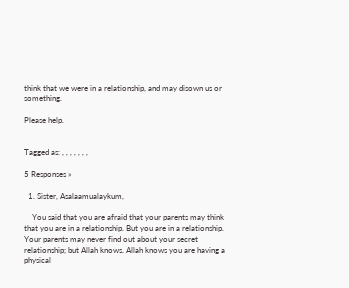think that we were in a relationship, and may disown us or something.

Please help.


Tagged as: , , , , , , ,

5 Responses »

  1. Sister, Asalaamualaykum,

    You said that you are afraid that your parents may think that you are in a relationship. But you are in a relationship. Your parents may never find out about your secret relationship; but Allah knows. Allah knows you are having a physical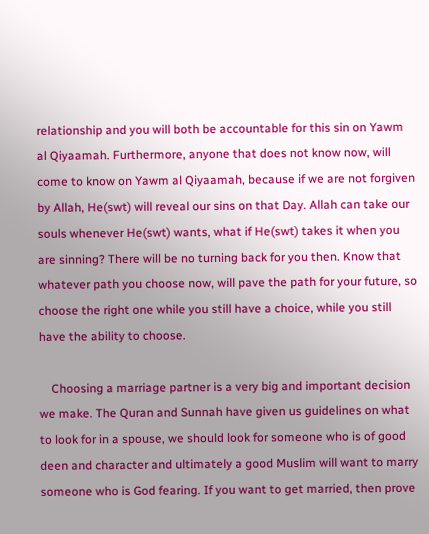relationship and you will both be accountable for this sin on Yawm al Qiyaamah. Furthermore, anyone that does not know now, will come to know on Yawm al Qiyaamah, because if we are not forgiven by Allah, He(swt) will reveal our sins on that Day. Allah can take our souls whenever He(swt) wants, what if He(swt) takes it when you are sinning? There will be no turning back for you then. Know that whatever path you choose now, will pave the path for your future, so choose the right one while you still have a choice, while you still have the ability to choose.

    Choosing a marriage partner is a very big and important decision we make. The Quran and Sunnah have given us guidelines on what to look for in a spouse, we should look for someone who is of good deen and character and ultimately a good Muslim will want to marry someone who is God fearing. If you want to get married, then prove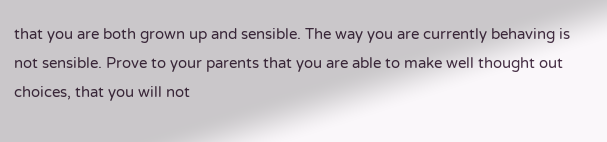that you are both grown up and sensible. The way you are currently behaving is not sensible. Prove to your parents that you are able to make well thought out choices, that you will not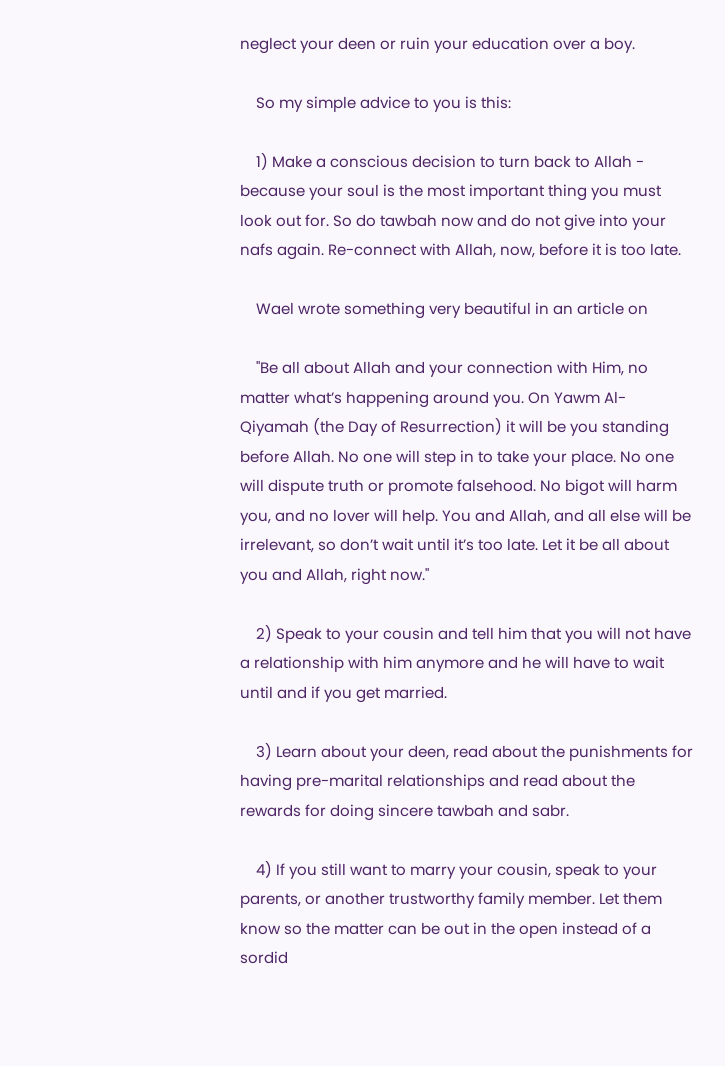neglect your deen or ruin your education over a boy.

    So my simple advice to you is this:

    1) Make a conscious decision to turn back to Allah - because your soul is the most important thing you must look out for. So do tawbah now and do not give into your nafs again. Re-connect with Allah, now, before it is too late.

    Wael wrote something very beautiful in an article on

    "Be all about Allah and your connection with Him, no matter what’s happening around you. On Yawm Al-Qiyamah (the Day of Resurrection) it will be you standing before Allah. No one will step in to take your place. No one will dispute truth or promote falsehood. No bigot will harm you, and no lover will help. You and Allah, and all else will be irrelevant, so don’t wait until it’s too late. Let it be all about you and Allah, right now."

    2) Speak to your cousin and tell him that you will not have a relationship with him anymore and he will have to wait until and if you get married.

    3) Learn about your deen, read about the punishments for having pre-marital relationships and read about the rewards for doing sincere tawbah and sabr.

    4) If you still want to marry your cousin, speak to your parents, or another trustworthy family member. Let them know so the matter can be out in the open instead of a sordid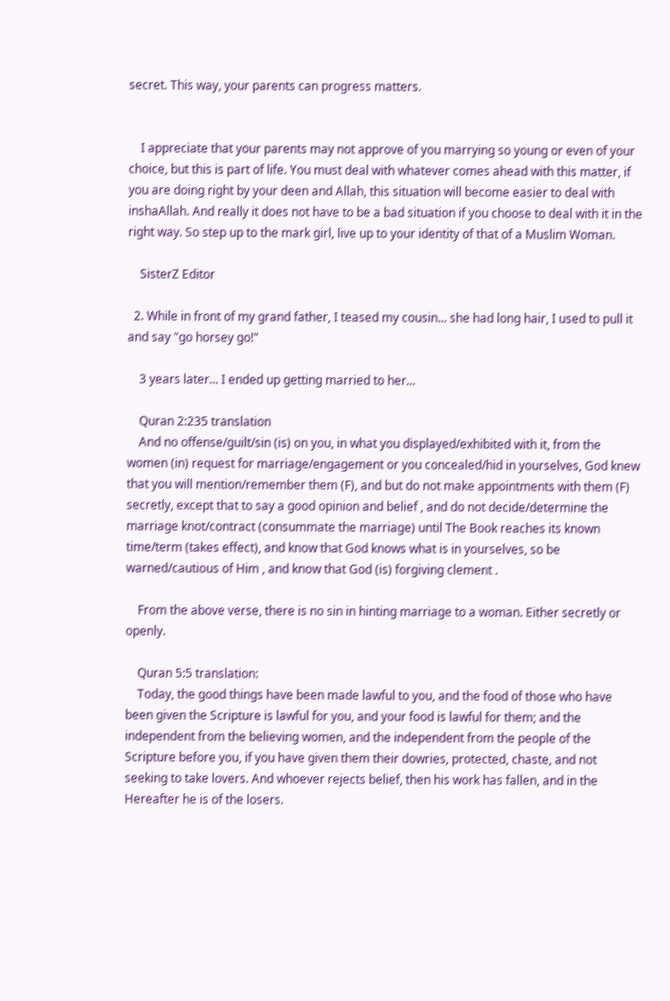secret. This way, your parents can progress matters.


    I appreciate that your parents may not approve of you marrying so young or even of your choice, but this is part of life. You must deal with whatever comes ahead with this matter, if you are doing right by your deen and Allah, this situation will become easier to deal with inshaAllah. And really it does not have to be a bad situation if you choose to deal with it in the right way. So step up to the mark girl, live up to your identity of that of a Muslim Woman.

    SisterZ Editor

  2. While in front of my grand father, I teased my cousin... she had long hair, I used to pull it and say "go horsey go!"

    3 years later... I ended up getting married to her...

    Quran 2:235 translation
    And no offense/guilt/sin (is) on you, in what you displayed/exhibited with it, from the women (in) request for marriage/engagement or you concealed/hid in yourselves, God knew that you will mention/remember them (F), and but do not make appointments with them (F) secretly, except that to say a good opinion and belief , and do not decide/determine the marriage knot/contract (consummate the marriage) until The Book reaches its known time/term (takes effect), and know that God knows what is in yourselves, so be warned/cautious of Him , and know that God (is) forgiving clement .

    From the above verse, there is no sin in hinting marriage to a woman. Either secretly or openly.

    Quran 5:5 translation:
    Today, the good things have been made lawful to you, and the food of those who have been given the Scripture is lawful for you, and your food is lawful for them; and the independent from the believing women, and the independent from the people of the Scripture before you, if you have given them their dowries, protected, chaste, and not seeking to take lovers. And whoever rejects belief, then his work has fallen, and in the Hereafter he is of the losers.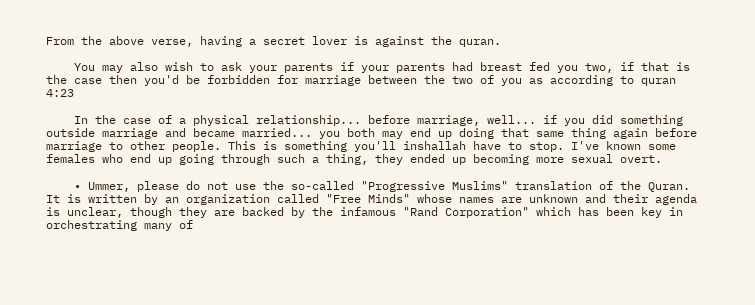From the above verse, having a secret lover is against the quran.

    You may also wish to ask your parents if your parents had breast fed you two, if that is the case then you'd be forbidden for marriage between the two of you as according to quran 4:23

    In the case of a physical relationship... before marriage, well... if you did something outside marriage and became married... you both may end up doing that same thing again before marriage to other people. This is something you'll inshallah have to stop. I've known some females who end up going through such a thing, they ended up becoming more sexual overt.

    • Ummer, please do not use the so-called "Progressive Muslims" translation of the Quran. It is written by an organization called "Free Minds" whose names are unknown and their agenda is unclear, though they are backed by the infamous "Rand Corporation" which has been key in orchestrating many of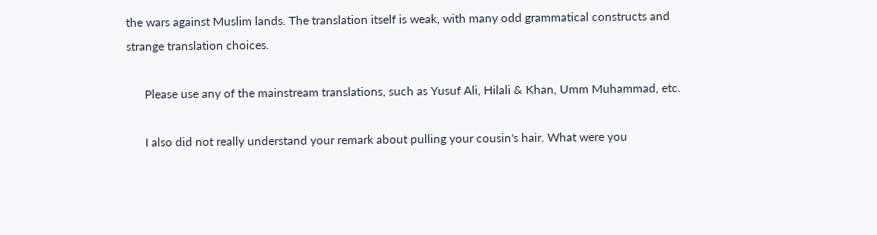the wars against Muslim lands. The translation itself is weak, with many odd grammatical constructs and strange translation choices.

      Please use any of the mainstream translations, such as Yusuf Ali, Hilali & Khan, Umm Muhammad, etc.

      I also did not really understand your remark about pulling your cousin's hair. What were you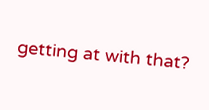getting at with that?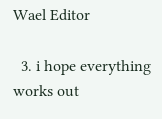Wael Editor

  3. i hope everything works out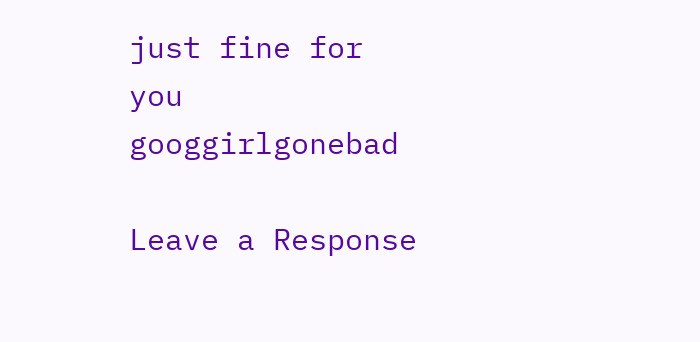just fine for you googgirlgonebad

Leave a Response